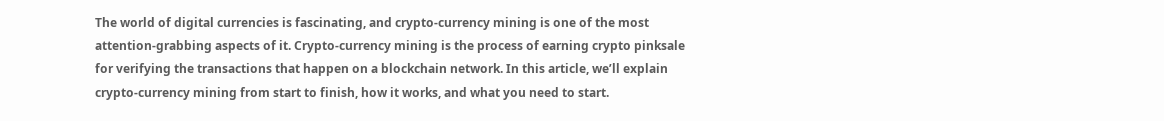The world of digital currencies is fascinating, and crypto-currency mining is one of the most attention-grabbing aspects of it. Crypto-currency mining is the process of earning crypto pinksale for verifying the transactions that happen on a blockchain network. In this article, we’ll explain crypto-currency mining from start to finish, how it works, and what you need to start.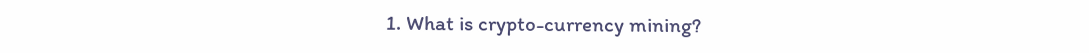1. What is crypto-currency mining?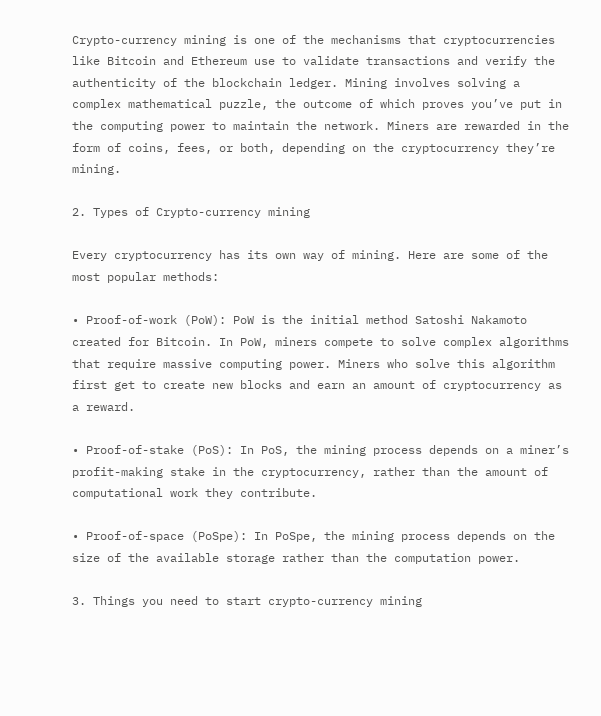Crypto-currency mining is one of the mechanisms that cryptocurrencies like Bitcoin and Ethereum use to validate transactions and verify the authenticity of the blockchain ledger. Mining involves solving a complex mathematical puzzle, the outcome of which proves you’ve put in the computing power to maintain the network. Miners are rewarded in the form of coins, fees, or both, depending on the cryptocurrency they’re mining.

2. Types of Crypto-currency mining

Every cryptocurrency has its own way of mining. Here are some of the most popular methods:

• Proof-of-work (PoW): PoW is the initial method Satoshi Nakamoto created for Bitcoin. In PoW, miners compete to solve complex algorithms that require massive computing power. Miners who solve this algorithm first get to create new blocks and earn an amount of cryptocurrency as a reward.

• Proof-of-stake (PoS): In PoS, the mining process depends on a miner’s profit-making stake in the cryptocurrency, rather than the amount of computational work they contribute.

• Proof-of-space (PoSpe): In PoSpe, the mining process depends on the size of the available storage rather than the computation power.

3. Things you need to start crypto-currency mining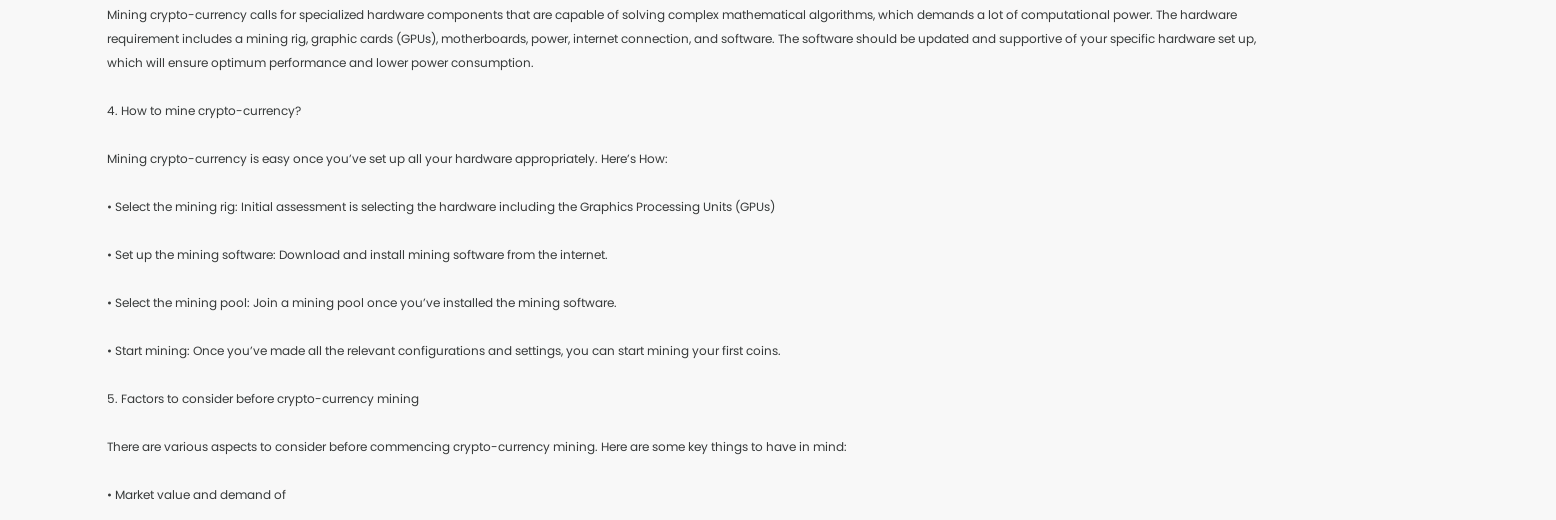Mining crypto-currency calls for specialized hardware components that are capable of solving complex mathematical algorithms, which demands a lot of computational power. The hardware requirement includes a mining rig, graphic cards (GPUs), motherboards, power, internet connection, and software. The software should be updated and supportive of your specific hardware set up, which will ensure optimum performance and lower power consumption.

4. How to mine crypto-currency?

Mining crypto-currency is easy once you’ve set up all your hardware appropriately. Here’s How:

• Select the mining rig: Initial assessment is selecting the hardware including the Graphics Processing Units (GPUs)

• Set up the mining software: Download and install mining software from the internet.

• Select the mining pool: Join a mining pool once you’ve installed the mining software.

• Start mining: Once you’ve made all the relevant configurations and settings, you can start mining your first coins.

5. Factors to consider before crypto-currency mining

There are various aspects to consider before commencing crypto-currency mining. Here are some key things to have in mind:

• Market value and demand of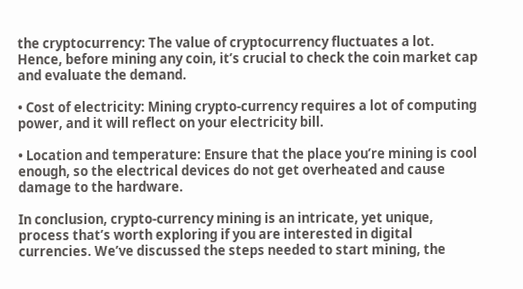the cryptocurrency: The value of cryptocurrency fluctuates a lot. Hence, before mining any coin, it’s crucial to check the coin market cap and evaluate the demand.

• Cost of electricity: Mining crypto-currency requires a lot of computing power, and it will reflect on your electricity bill.

• Location and temperature: Ensure that the place you’re mining is cool enough, so the electrical devices do not get overheated and cause damage to the hardware.

In conclusion, crypto-currency mining is an intricate, yet unique, process that’s worth exploring if you are interested in digital currencies. We’ve discussed the steps needed to start mining, the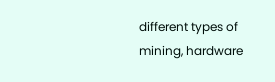different types of mining, hardware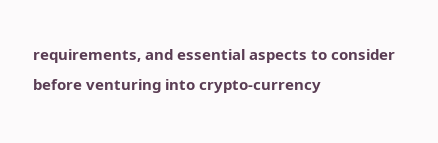requirements, and essential aspects to consider before venturing into crypto-currency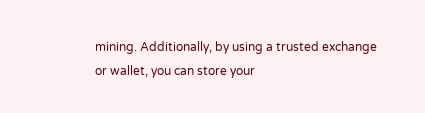mining. Additionally, by using a trusted exchange or wallet, you can store your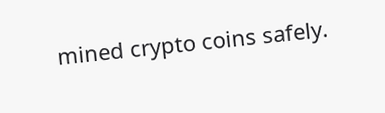mined crypto coins safely.